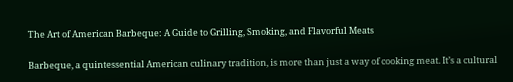The Art of American Barbeque: A Guide to Grilling, Smoking, and Flavorful Meats

Barbeque, a quintessential American culinary tradition, is more than just a way of cooking meat. It’s a cultural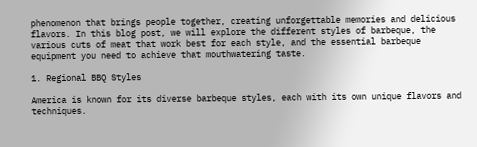phenomenon that brings people together, creating unforgettable memories and delicious flavors. In this blog post, we will explore the different styles of barbeque, the various cuts of meat that work best for each style, and the essential barbeque equipment you need to achieve that mouthwatering taste.

1. Regional BBQ Styles

America is known for its diverse barbeque styles, each with its own unique flavors and techniques.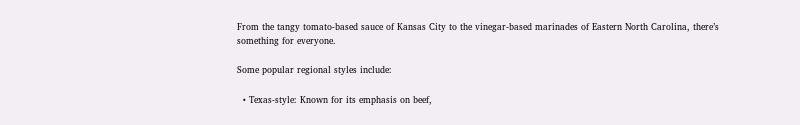From the tangy tomato-based sauce of Kansas City to the vinegar-based marinades of Eastern North Carolina, there’s something for everyone.

Some popular regional styles include:

  • Texas-style: Known for its emphasis on beef,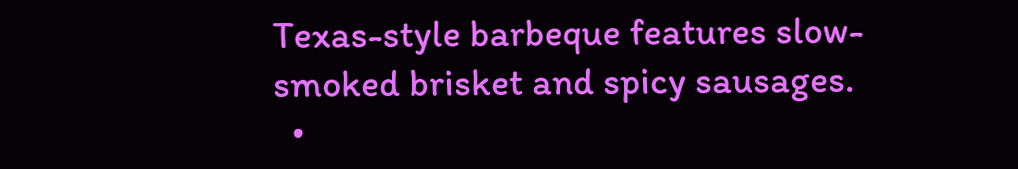Texas-style barbeque features slow-smoked brisket and spicy sausages.
  •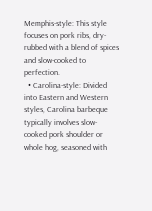Memphis-style: This style focuses on pork ribs, dry-rubbed with a blend of spices and slow-cooked to perfection.
  • Carolina-style: Divided into Eastern and Western styles, Carolina barbeque typically involves slow-cooked pork shoulder or whole hog, seasoned with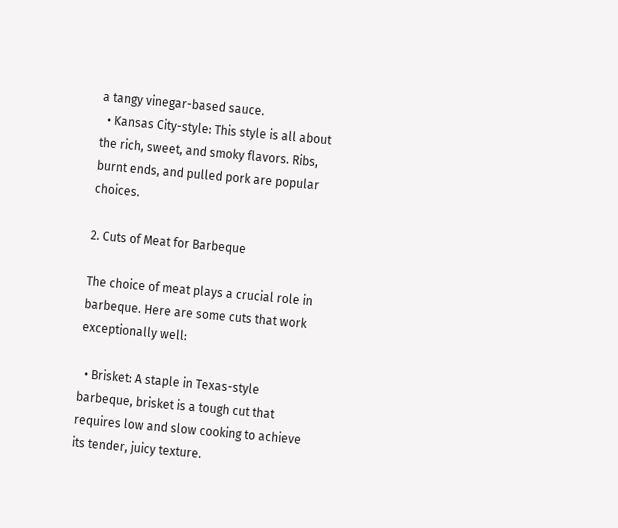a tangy vinegar-based sauce.
  • Kansas City-style: This style is all about the rich, sweet, and smoky flavors. Ribs, burnt ends, and pulled pork are popular choices.

2. Cuts of Meat for Barbeque

The choice of meat plays a crucial role in barbeque. Here are some cuts that work exceptionally well:

  • Brisket: A staple in Texas-style barbeque, brisket is a tough cut that requires low and slow cooking to achieve its tender, juicy texture.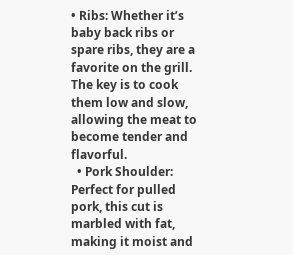• Ribs: Whether it’s baby back ribs or spare ribs, they are a favorite on the grill. The key is to cook them low and slow, allowing the meat to become tender and flavorful.
  • Pork Shoulder: Perfect for pulled pork, this cut is marbled with fat, making it moist and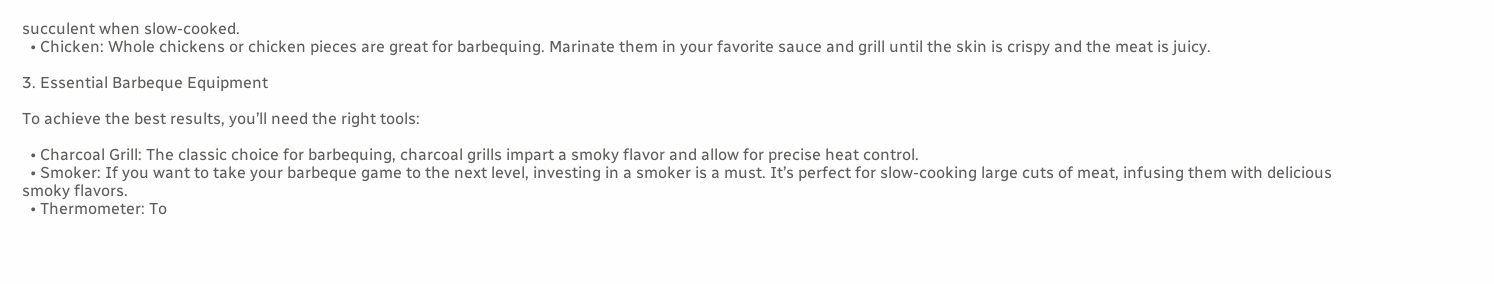succulent when slow-cooked.
  • Chicken: Whole chickens or chicken pieces are great for barbequing. Marinate them in your favorite sauce and grill until the skin is crispy and the meat is juicy.

3. Essential Barbeque Equipment

To achieve the best results, you’ll need the right tools:

  • Charcoal Grill: The classic choice for barbequing, charcoal grills impart a smoky flavor and allow for precise heat control.
  • Smoker: If you want to take your barbeque game to the next level, investing in a smoker is a must. It’s perfect for slow-cooking large cuts of meat, infusing them with delicious smoky flavors.
  • Thermometer: To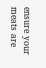ensure your meats are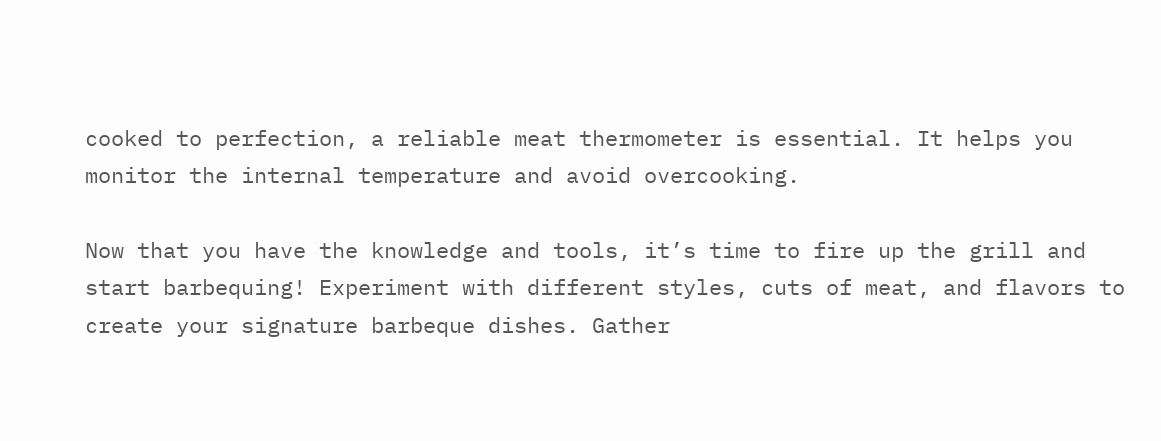cooked to perfection, a reliable meat thermometer is essential. It helps you monitor the internal temperature and avoid overcooking.

Now that you have the knowledge and tools, it’s time to fire up the grill and start barbequing! Experiment with different styles, cuts of meat, and flavors to create your signature barbeque dishes. Gather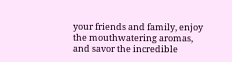your friends and family, enjoy the mouthwatering aromas, and savor the incredible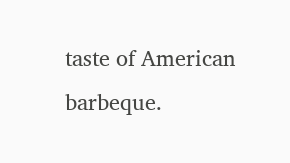taste of American barbeque.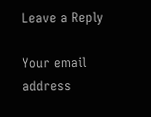Leave a Reply

Your email address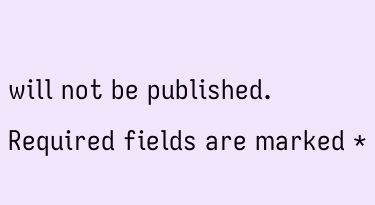will not be published. Required fields are marked *